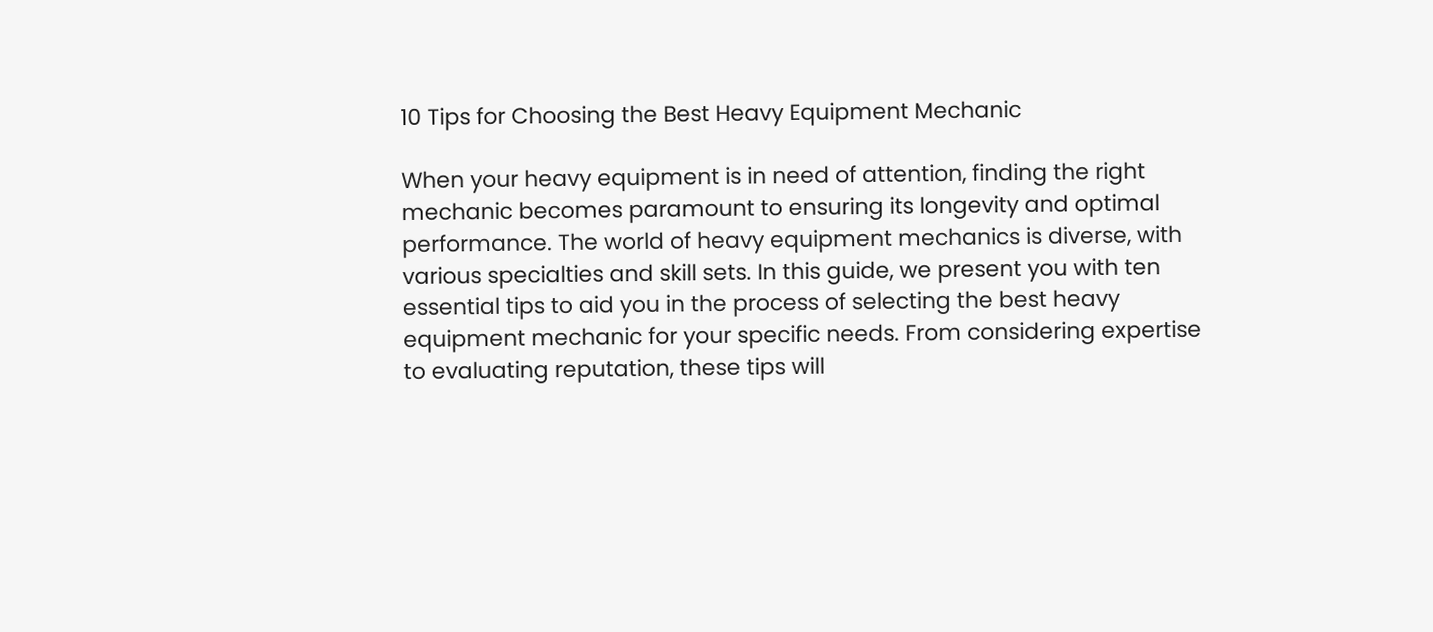10 Tips for Choosing the Best Heavy Equipment Mechanic

When your heavy equipment is in need of attention, finding the right mechanic becomes paramount to ensuring its longevity and optimal performance. The world of heavy equipment mechanics is diverse, with various specialties and skill sets. In this guide, we present you with ten essential tips to aid you in the process of selecting the best heavy equipment mechanic for your specific needs. From considering expertise to evaluating reputation, these tips will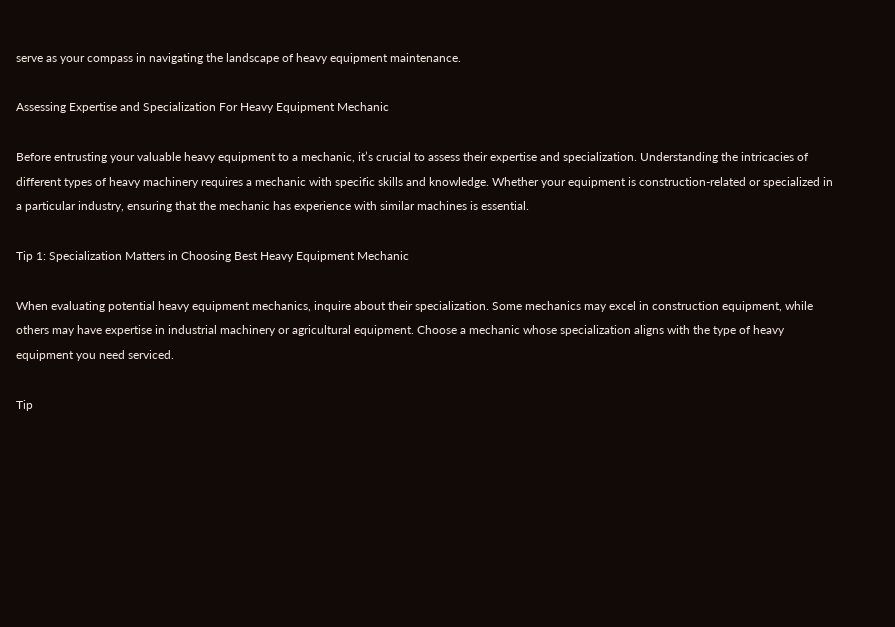serve as your compass in navigating the landscape of heavy equipment maintenance.

Assessing Expertise and Specialization For Heavy Equipment Mechanic

Before entrusting your valuable heavy equipment to a mechanic, it’s crucial to assess their expertise and specialization. Understanding the intricacies of different types of heavy machinery requires a mechanic with specific skills and knowledge. Whether your equipment is construction-related or specialized in a particular industry, ensuring that the mechanic has experience with similar machines is essential.

Tip 1: Specialization Matters in Choosing Best Heavy Equipment Mechanic

When evaluating potential heavy equipment mechanics, inquire about their specialization. Some mechanics may excel in construction equipment, while others may have expertise in industrial machinery or agricultural equipment. Choose a mechanic whose specialization aligns with the type of heavy equipment you need serviced.

Tip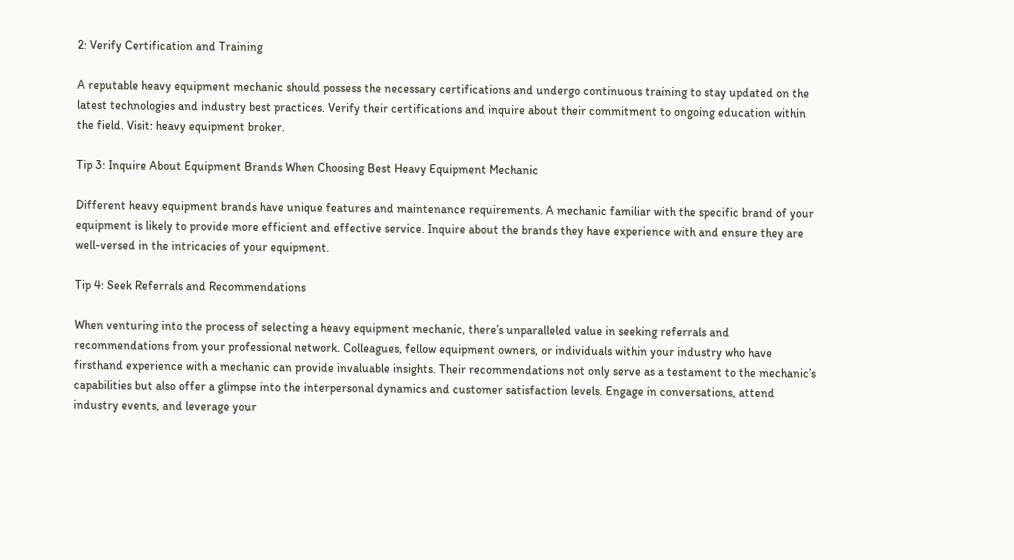2: Verify Certification and Training

A reputable heavy equipment mechanic should possess the necessary certifications and undergo continuous training to stay updated on the latest technologies and industry best practices. Verify their certifications and inquire about their commitment to ongoing education within the field. Visit: heavy equipment broker.

Tip 3: Inquire About Equipment Brands When Choosing Best Heavy Equipment Mechanic

Different heavy equipment brands have unique features and maintenance requirements. A mechanic familiar with the specific brand of your equipment is likely to provide more efficient and effective service. Inquire about the brands they have experience with and ensure they are well-versed in the intricacies of your equipment.

Tip 4: Seek Referrals and Recommendations

When venturing into the process of selecting a heavy equipment mechanic, there’s unparalleled value in seeking referrals and recommendations from your professional network. Colleagues, fellow equipment owners, or individuals within your industry who have firsthand experience with a mechanic can provide invaluable insights. Their recommendations not only serve as a testament to the mechanic’s capabilities but also offer a glimpse into the interpersonal dynamics and customer satisfaction levels. Engage in conversations, attend industry events, and leverage your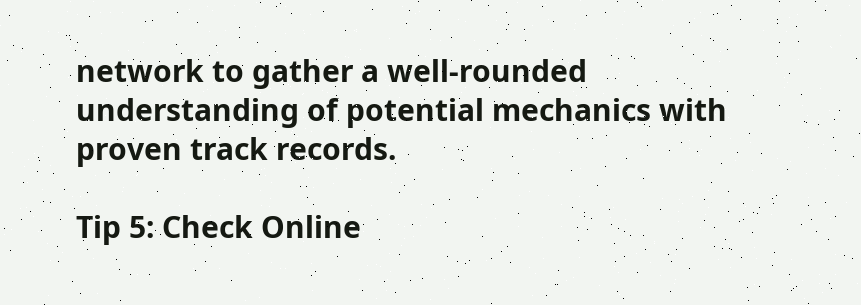network to gather a well-rounded understanding of potential mechanics with proven track records.

Tip 5: Check Online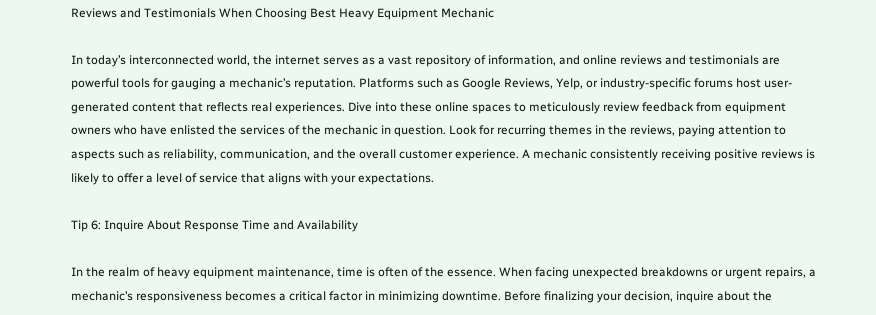Reviews and Testimonials When Choosing Best Heavy Equipment Mechanic

In today’s interconnected world, the internet serves as a vast repository of information, and online reviews and testimonials are powerful tools for gauging a mechanic’s reputation. Platforms such as Google Reviews, Yelp, or industry-specific forums host user-generated content that reflects real experiences. Dive into these online spaces to meticulously review feedback from equipment owners who have enlisted the services of the mechanic in question. Look for recurring themes in the reviews, paying attention to aspects such as reliability, communication, and the overall customer experience. A mechanic consistently receiving positive reviews is likely to offer a level of service that aligns with your expectations.

Tip 6: Inquire About Response Time and Availability

In the realm of heavy equipment maintenance, time is often of the essence. When facing unexpected breakdowns or urgent repairs, a mechanic’s responsiveness becomes a critical factor in minimizing downtime. Before finalizing your decision, inquire about the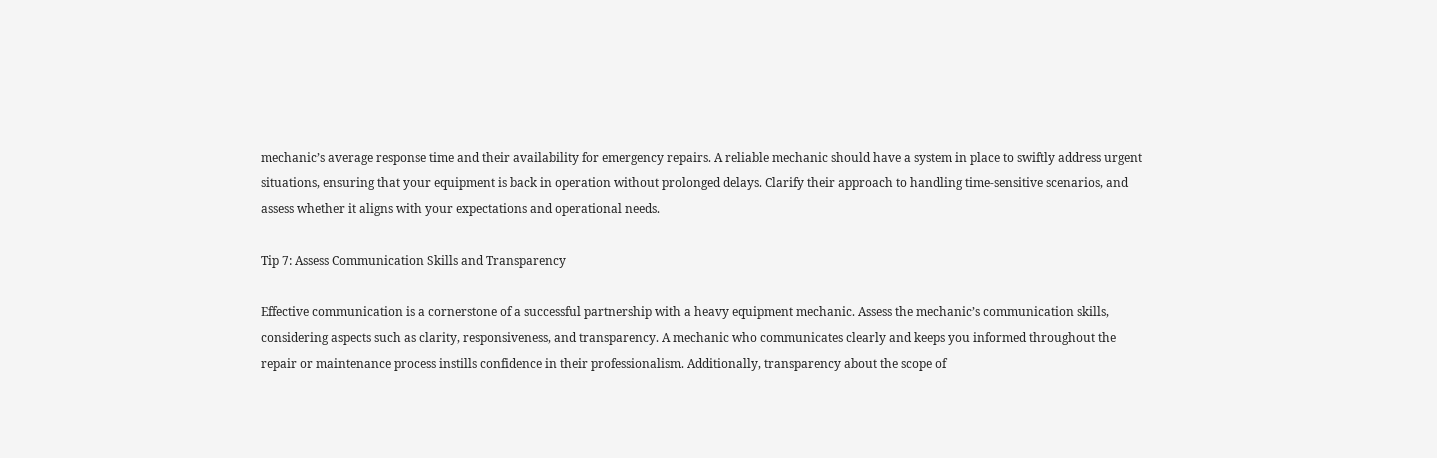mechanic’s average response time and their availability for emergency repairs. A reliable mechanic should have a system in place to swiftly address urgent situations, ensuring that your equipment is back in operation without prolonged delays. Clarify their approach to handling time-sensitive scenarios, and assess whether it aligns with your expectations and operational needs.

Tip 7: Assess Communication Skills and Transparency

Effective communication is a cornerstone of a successful partnership with a heavy equipment mechanic. Assess the mechanic’s communication skills, considering aspects such as clarity, responsiveness, and transparency. A mechanic who communicates clearly and keeps you informed throughout the repair or maintenance process instills confidence in their professionalism. Additionally, transparency about the scope of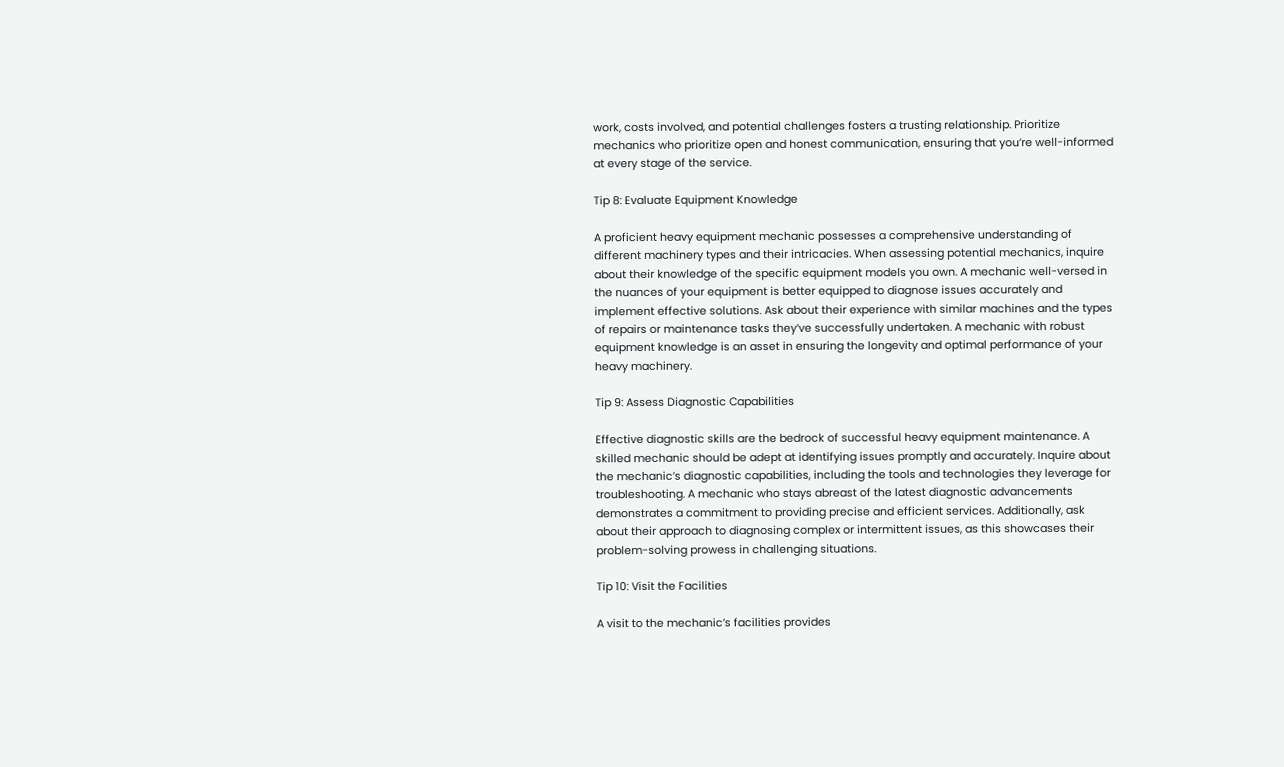work, costs involved, and potential challenges fosters a trusting relationship. Prioritize mechanics who prioritize open and honest communication, ensuring that you’re well-informed at every stage of the service.

Tip 8: Evaluate Equipment Knowledge

A proficient heavy equipment mechanic possesses a comprehensive understanding of different machinery types and their intricacies. When assessing potential mechanics, inquire about their knowledge of the specific equipment models you own. A mechanic well-versed in the nuances of your equipment is better equipped to diagnose issues accurately and implement effective solutions. Ask about their experience with similar machines and the types of repairs or maintenance tasks they’ve successfully undertaken. A mechanic with robust equipment knowledge is an asset in ensuring the longevity and optimal performance of your heavy machinery.

Tip 9: Assess Diagnostic Capabilities

Effective diagnostic skills are the bedrock of successful heavy equipment maintenance. A skilled mechanic should be adept at identifying issues promptly and accurately. Inquire about the mechanic’s diagnostic capabilities, including the tools and technologies they leverage for troubleshooting. A mechanic who stays abreast of the latest diagnostic advancements demonstrates a commitment to providing precise and efficient services. Additionally, ask about their approach to diagnosing complex or intermittent issues, as this showcases their problem-solving prowess in challenging situations.

Tip 10: Visit the Facilities

A visit to the mechanic’s facilities provides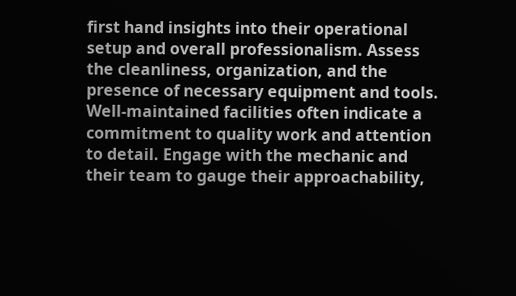first hand insights into their operational setup and overall professionalism. Assess the cleanliness, organization, and the presence of necessary equipment and tools. Well-maintained facilities often indicate a commitment to quality work and attention to detail. Engage with the mechanic and their team to gauge their approachability,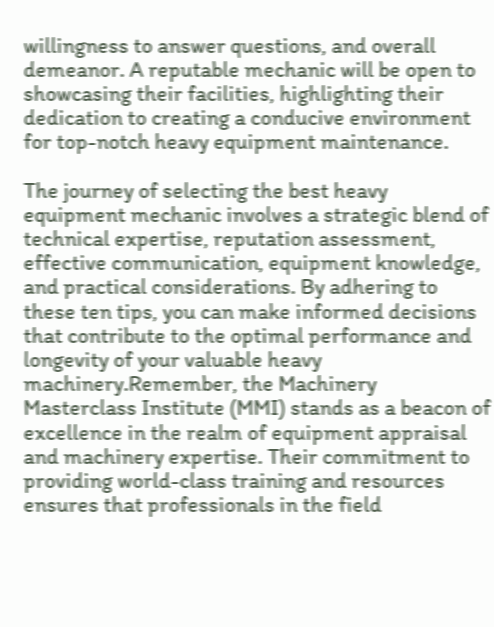willingness to answer questions, and overall demeanor. A reputable mechanic will be open to showcasing their facilities, highlighting their dedication to creating a conducive environment for top-notch heavy equipment maintenance.

The journey of selecting the best heavy equipment mechanic involves a strategic blend of technical expertise, reputation assessment, effective communication, equipment knowledge, and practical considerations. By adhering to these ten tips, you can make informed decisions that contribute to the optimal performance and longevity of your valuable heavy machinery.Remember, the Machinery Masterclass Institute (MMI) stands as a beacon of excellence in the realm of equipment appraisal and machinery expertise. Their commitment to providing world-class training and resources ensures that professionals in the field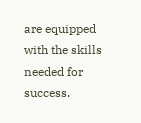are equipped with the skills needed for success.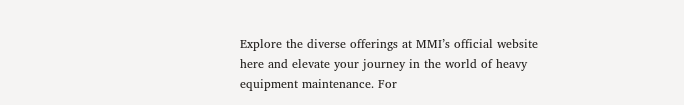Explore the diverse offerings at MMI’s official website here and elevate your journey in the world of heavy equipment maintenance. For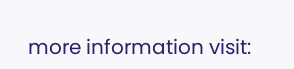more information visit: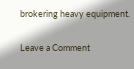brokering heavy equipment.

Leave a Comment